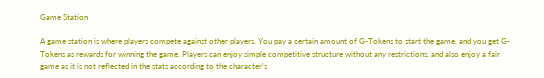Game Station

A game station is where players compete against other players. You pay a certain amount of G-Tokens to start the game, and you get G-Tokens as rewards for winning the game. Players can enjoy simple competitive structure without any restrictions, and also enjoy a fair game as it is not reflected in the stats according to the character's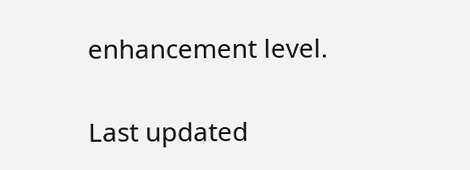enhancement level.

Last updated